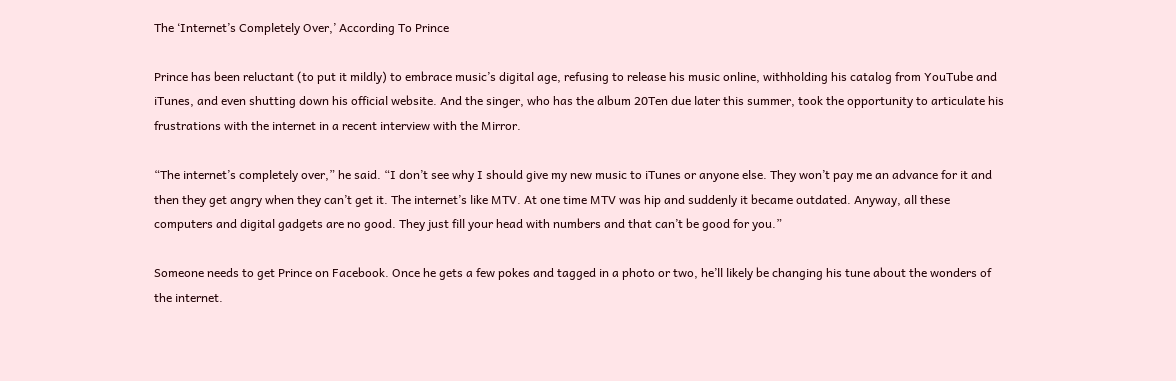The ‘Internet’s Completely Over,’ According To Prince

Prince has been reluctant (to put it mildly) to embrace music’s digital age, refusing to release his music online, withholding his catalog from YouTube and iTunes, and even shutting down his official website. And the singer, who has the album 20Ten due later this summer, took the opportunity to articulate his frustrations with the internet in a recent interview with the Mirror.

“The internet’s completely over,” he said. “I don’t see why I should give my new music to iTunes or anyone else. They won’t pay me an advance for it and then they get angry when they can’t get it. The internet’s like MTV. At one time MTV was hip and suddenly it became outdated. Anyway, all these computers and digital gadgets are no good. They just fill your head with numbers and that can’t be good for you.”

Someone needs to get Prince on Facebook. Once he gets a few pokes and tagged in a photo or two, he’ll likely be changing his tune about the wonders of the internet.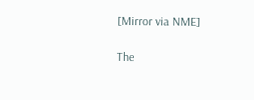[Mirror via NME]

The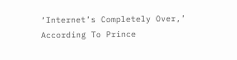‘Internet’s Completely Over,’ According To Prince